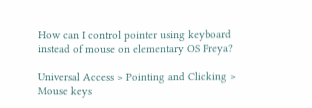How can I control pointer using keyboard instead of mouse on elementary OS Freya?

Universal Access > Pointing and Clicking > Mouse keys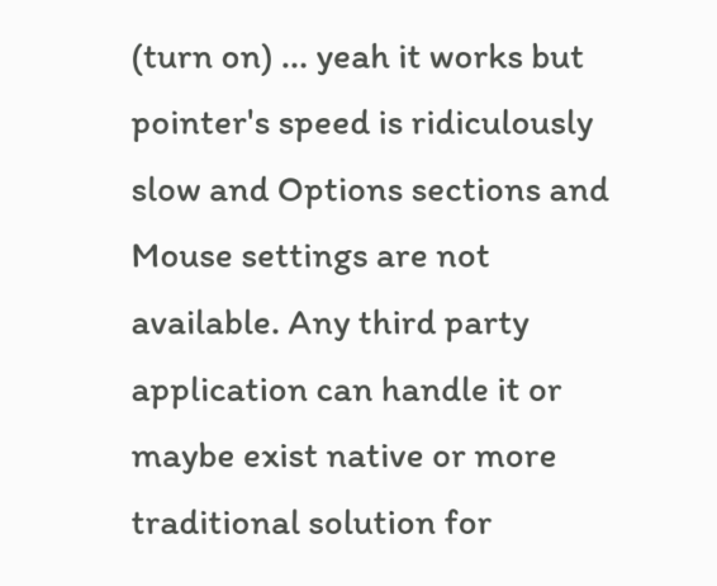(turn on) ... yeah it works but pointer's speed is ridiculously slow and Options sections and Mouse settings are not available. Any third party application can handle it or maybe exist native or more traditional solution for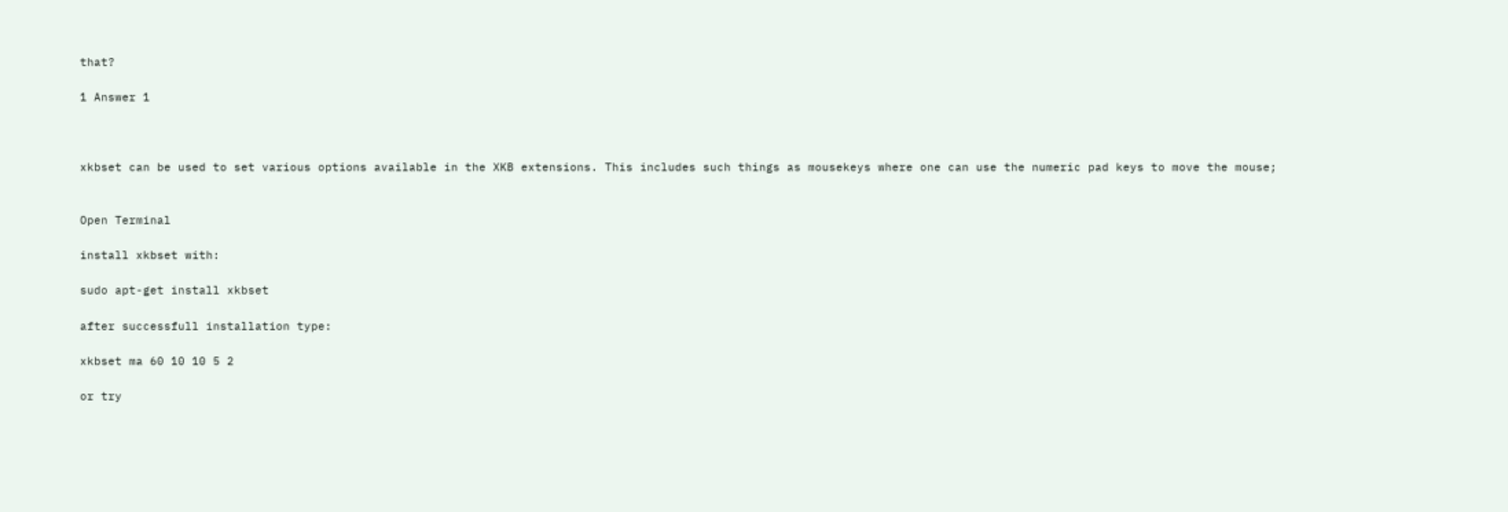that?

1 Answer 1



xkbset can be used to set various options available in the XKB extensions. This includes such things as mousekeys where one can use the numeric pad keys to move the mouse;


Open Terminal

install xkbset with:

sudo apt-get install xkbset

after successfull installation type:

xkbset ma 60 10 10 5 2

or try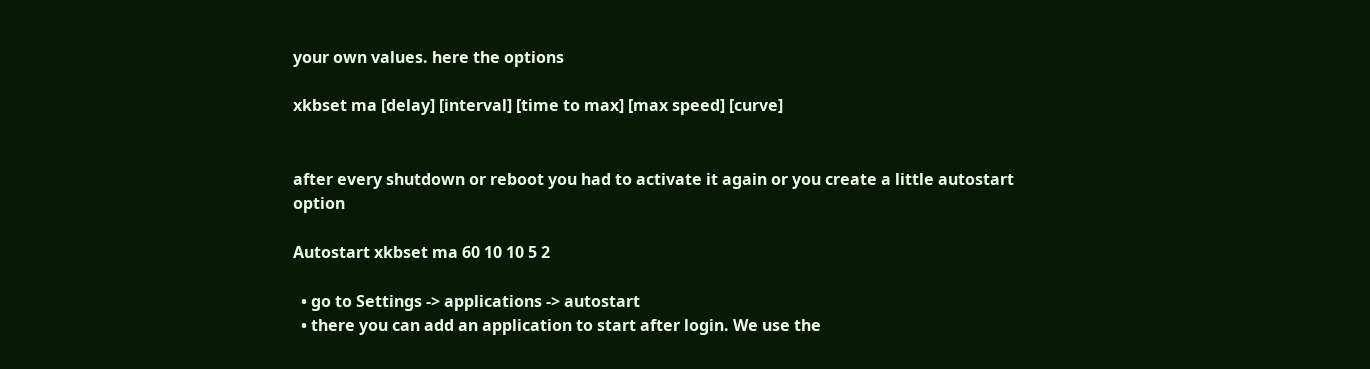your own values. here the options

xkbset ma [delay] [interval] [time to max] [max speed] [curve]


after every shutdown or reboot you had to activate it again or you create a little autostart option

Autostart xkbset ma 60 10 10 5 2

  • go to Settings -> applications -> autostart
  • there you can add an application to start after login. We use the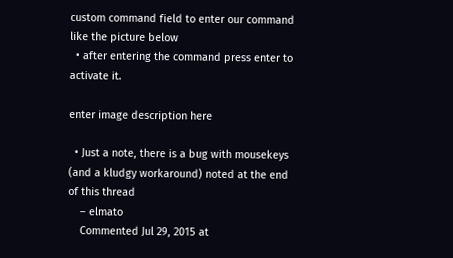custom command field to enter our command like the picture below
  • after entering the command press enter to activate it.

enter image description here

  • Just a note, there is a bug with mousekeys (and a kludgy workaround) noted at the end of this thread
    – elmato
    Commented Jul 29, 2015 at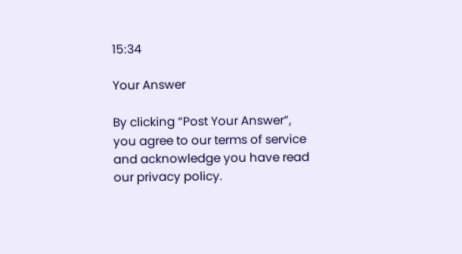15:34

Your Answer

By clicking “Post Your Answer”, you agree to our terms of service and acknowledge you have read our privacy policy.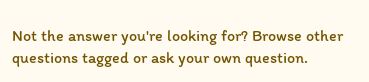Not the answer you're looking for? Browse other questions tagged or ask your own question.